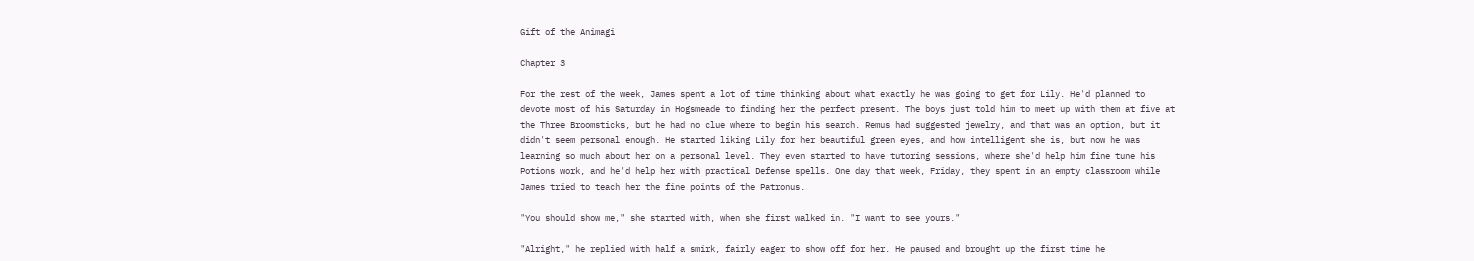Gift of the Animagi

Chapter 3

For the rest of the week, James spent a lot of time thinking about what exactly he was going to get for Lily. He'd planned to devote most of his Saturday in Hogsmeade to finding her the perfect present. The boys just told him to meet up with them at five at the Three Broomsticks, but he had no clue where to begin his search. Remus had suggested jewelry, and that was an option, but it didn't seem personal enough. He started liking Lily for her beautiful green eyes, and how intelligent she is, but now he was learning so much about her on a personal level. They even started to have tutoring sessions, where she'd help him fine tune his Potions work, and he'd help her with practical Defense spells. One day that week, Friday, they spent in an empty classroom while James tried to teach her the fine points of the Patronus.

"You should show me," she started with, when she first walked in. "I want to see yours."

"Alright," he replied with half a smirk, fairly eager to show off for her. He paused and brought up the first time he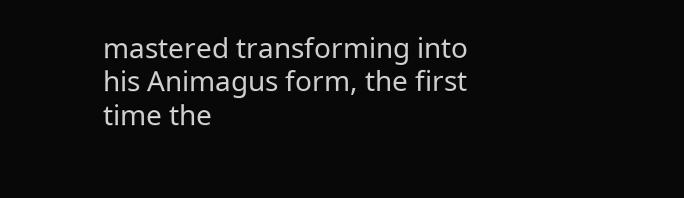mastered transforming into his Animagus form, the first time the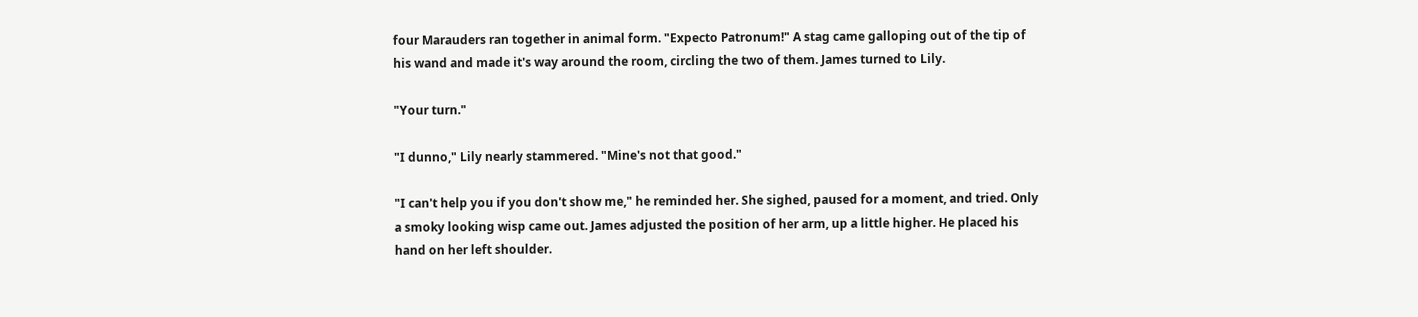four Marauders ran together in animal form. "Expecto Patronum!" A stag came galloping out of the tip of his wand and made it's way around the room, circling the two of them. James turned to Lily.

"Your turn."

"I dunno," Lily nearly stammered. "Mine's not that good."

"I can't help you if you don't show me," he reminded her. She sighed, paused for a moment, and tried. Only a smoky looking wisp came out. James adjusted the position of her arm, up a little higher. He placed his hand on her left shoulder.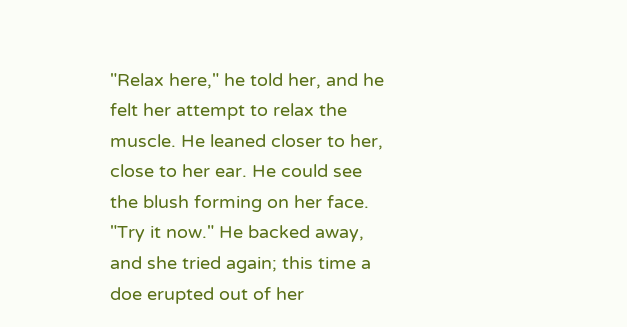"Relax here," he told her, and he felt her attempt to relax the muscle. He leaned closer to her, close to her ear. He could see the blush forming on her face. "Try it now." He backed away, and she tried again; this time a doe erupted out of her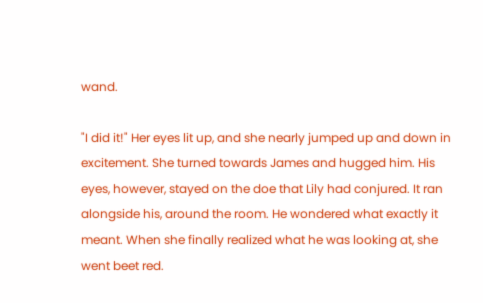wand.

"I did it!" Her eyes lit up, and she nearly jumped up and down in excitement. She turned towards James and hugged him. His eyes, however, stayed on the doe that Lily had conjured. It ran alongside his, around the room. He wondered what exactly it meant. When she finally realized what he was looking at, she went beet red.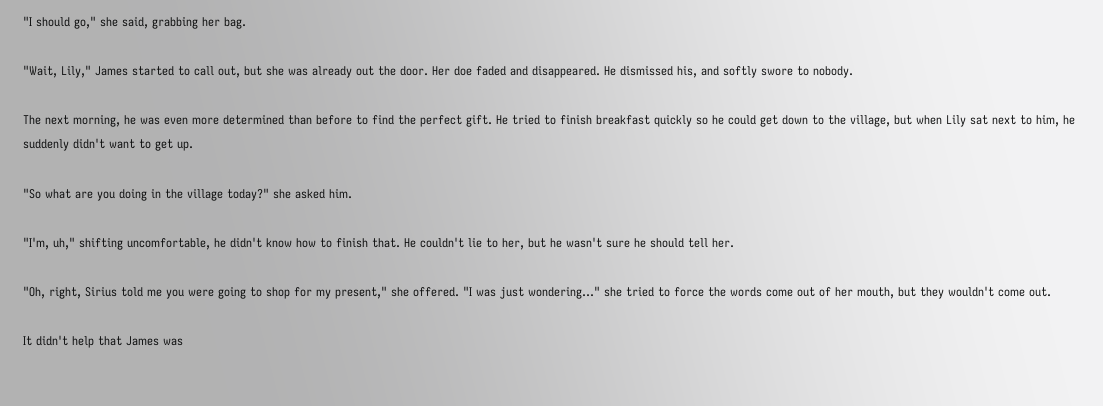"I should go," she said, grabbing her bag.

"Wait, Lily," James started to call out, but she was already out the door. Her doe faded and disappeared. He dismissed his, and softly swore to nobody.

The next morning, he was even more determined than before to find the perfect gift. He tried to finish breakfast quickly so he could get down to the village, but when Lily sat next to him, he suddenly didn't want to get up.

"So what are you doing in the village today?" she asked him.

"I'm, uh," shifting uncomfortable, he didn't know how to finish that. He couldn't lie to her, but he wasn't sure he should tell her.

"Oh, right, Sirius told me you were going to shop for my present," she offered. "I was just wondering..." she tried to force the words come out of her mouth, but they wouldn't come out.

It didn't help that James was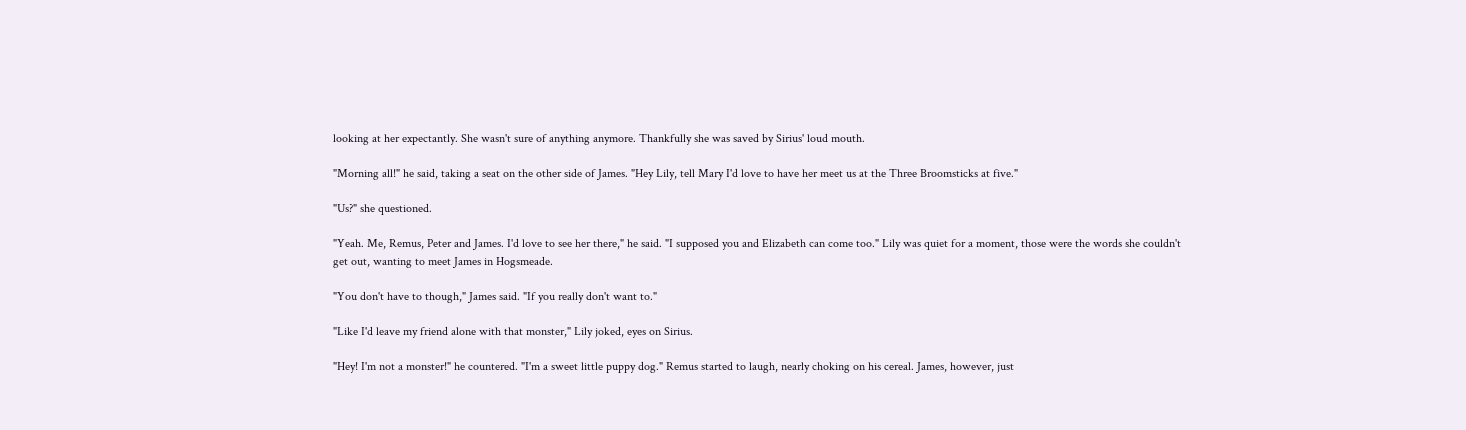looking at her expectantly. She wasn't sure of anything anymore. Thankfully she was saved by Sirius' loud mouth.

"Morning all!" he said, taking a seat on the other side of James. "Hey Lily, tell Mary I'd love to have her meet us at the Three Broomsticks at five."

"Us?" she questioned.

"Yeah. Me, Remus, Peter and James. I'd love to see her there," he said. "I supposed you and Elizabeth can come too." Lily was quiet for a moment, those were the words she couldn't get out, wanting to meet James in Hogsmeade.

"You don't have to though," James said. "If you really don't want to."

"Like I'd leave my friend alone with that monster," Lily joked, eyes on Sirius.

"Hey! I'm not a monster!" he countered. "I'm a sweet little puppy dog." Remus started to laugh, nearly choking on his cereal. James, however, just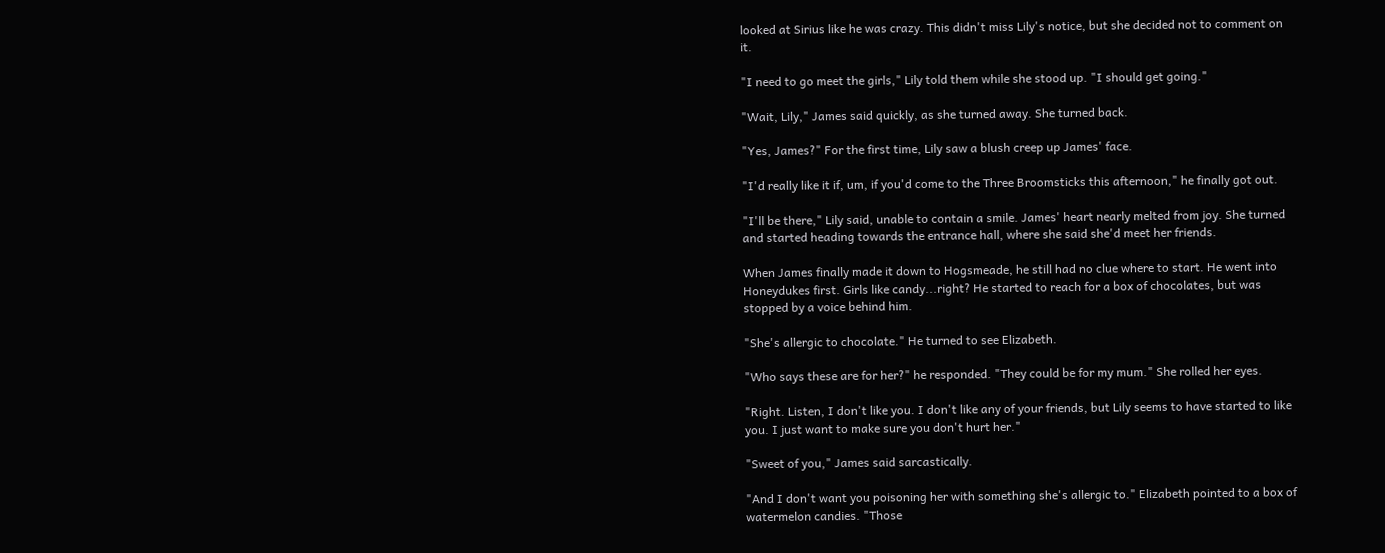looked at Sirius like he was crazy. This didn't miss Lily's notice, but she decided not to comment on it.

"I need to go meet the girls," Lily told them while she stood up. "I should get going."

"Wait, Lily," James said quickly, as she turned away. She turned back.

"Yes, James?" For the first time, Lily saw a blush creep up James' face.

"I'd really like it if, um, if you'd come to the Three Broomsticks this afternoon," he finally got out.

"I'll be there," Lily said, unable to contain a smile. James' heart nearly melted from joy. She turned and started heading towards the entrance hall, where she said she'd meet her friends.

When James finally made it down to Hogsmeade, he still had no clue where to start. He went into Honeydukes first. Girls like candy...right? He started to reach for a box of chocolates, but was stopped by a voice behind him.

"She's allergic to chocolate." He turned to see Elizabeth.

"Who says these are for her?" he responded. "They could be for my mum." She rolled her eyes.

"Right. Listen, I don't like you. I don't like any of your friends, but Lily seems to have started to like you. I just want to make sure you don't hurt her."

"Sweet of you," James said sarcastically.

"And I don't want you poisoning her with something she's allergic to." Elizabeth pointed to a box of watermelon candies. "Those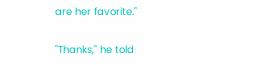are her favorite."

"Thanks," he told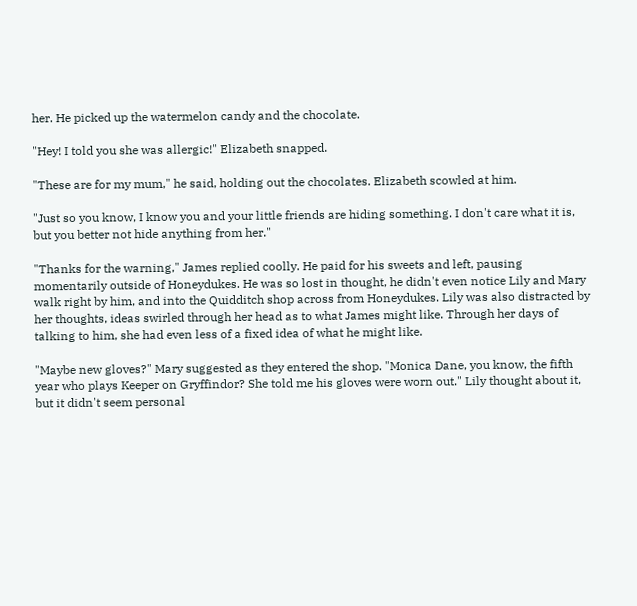her. He picked up the watermelon candy and the chocolate.

"Hey! I told you she was allergic!" Elizabeth snapped.

"These are for my mum," he said, holding out the chocolates. Elizabeth scowled at him.

"Just so you know, I know you and your little friends are hiding something. I don't care what it is, but you better not hide anything from her."

"Thanks for the warning," James replied coolly. He paid for his sweets and left, pausing momentarily outside of Honeydukes. He was so lost in thought, he didn't even notice Lily and Mary walk right by him, and into the Quidditch shop across from Honeydukes. Lily was also distracted by her thoughts, ideas swirled through her head as to what James might like. Through her days of talking to him, she had even less of a fixed idea of what he might like.

"Maybe new gloves?" Mary suggested as they entered the shop. "Monica Dane, you know, the fifth year who plays Keeper on Gryffindor? She told me his gloves were worn out." Lily thought about it, but it didn't seem personal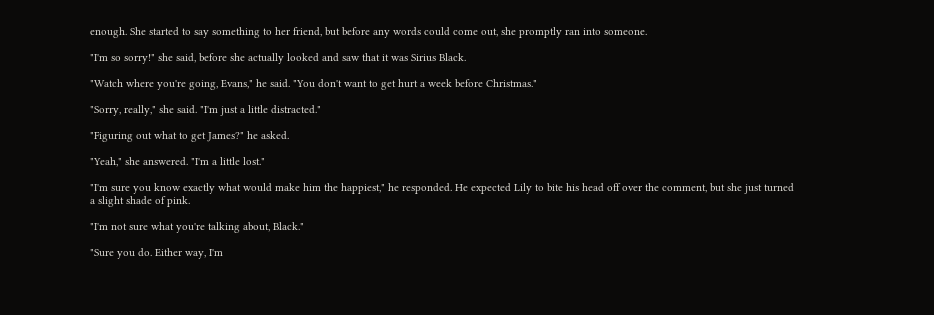enough. She started to say something to her friend, but before any words could come out, she promptly ran into someone.

"I'm so sorry!" she said, before she actually looked and saw that it was Sirius Black.

"Watch where you're going, Evans," he said. "You don't want to get hurt a week before Christmas."

"Sorry, really," she said. "I'm just a little distracted."

"Figuring out what to get James?" he asked.

"Yeah," she answered. "I'm a little lost."

"I'm sure you know exactly what would make him the happiest," he responded. He expected Lily to bite his head off over the comment, but she just turned a slight shade of pink.

"I'm not sure what you're talking about, Black."

"Sure you do. Either way, I'm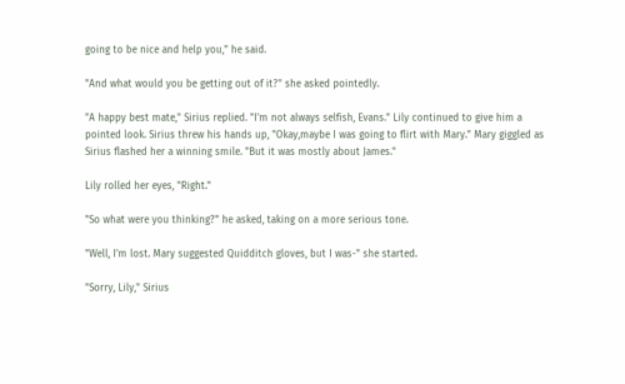going to be nice and help you," he said.

"And what would you be getting out of it?" she asked pointedly.

"A happy best mate," Sirius replied. "I'm not always selfish, Evans." Lily continued to give him a pointed look. Sirius threw his hands up, "Okay,maybe I was going to flirt with Mary." Mary giggled as Sirius flashed her a winning smile. "But it was mostly about James."

Lily rolled her eyes, "Right."

"So what were you thinking?" he asked, taking on a more serious tone.

"Well, I'm lost. Mary suggested Quidditch gloves, but I was-" she started.

"Sorry, Lily," Sirius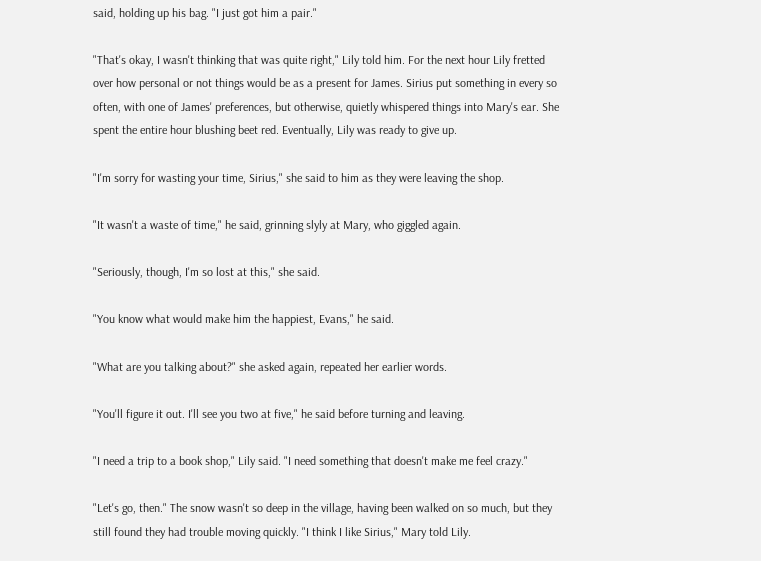said, holding up his bag. "I just got him a pair."

"That's okay, I wasn't thinking that was quite right," Lily told him. For the next hour Lily fretted over how personal or not things would be as a present for James. Sirius put something in every so often, with one of James' preferences, but otherwise, quietly whispered things into Mary's ear. She spent the entire hour blushing beet red. Eventually, Lily was ready to give up.

"I'm sorry for wasting your time, Sirius," she said to him as they were leaving the shop.

"It wasn't a waste of time," he said, grinning slyly at Mary, who giggled again.

"Seriously, though, I'm so lost at this," she said.

"You know what would make him the happiest, Evans," he said.

"What are you talking about?" she asked again, repeated her earlier words.

"You'll figure it out. I'll see you two at five," he said before turning and leaving.

"I need a trip to a book shop," Lily said. "I need something that doesn't make me feel crazy."

"Let's go, then." The snow wasn't so deep in the village, having been walked on so much, but they still found they had trouble moving quickly. "I think I like Sirius," Mary told Lily.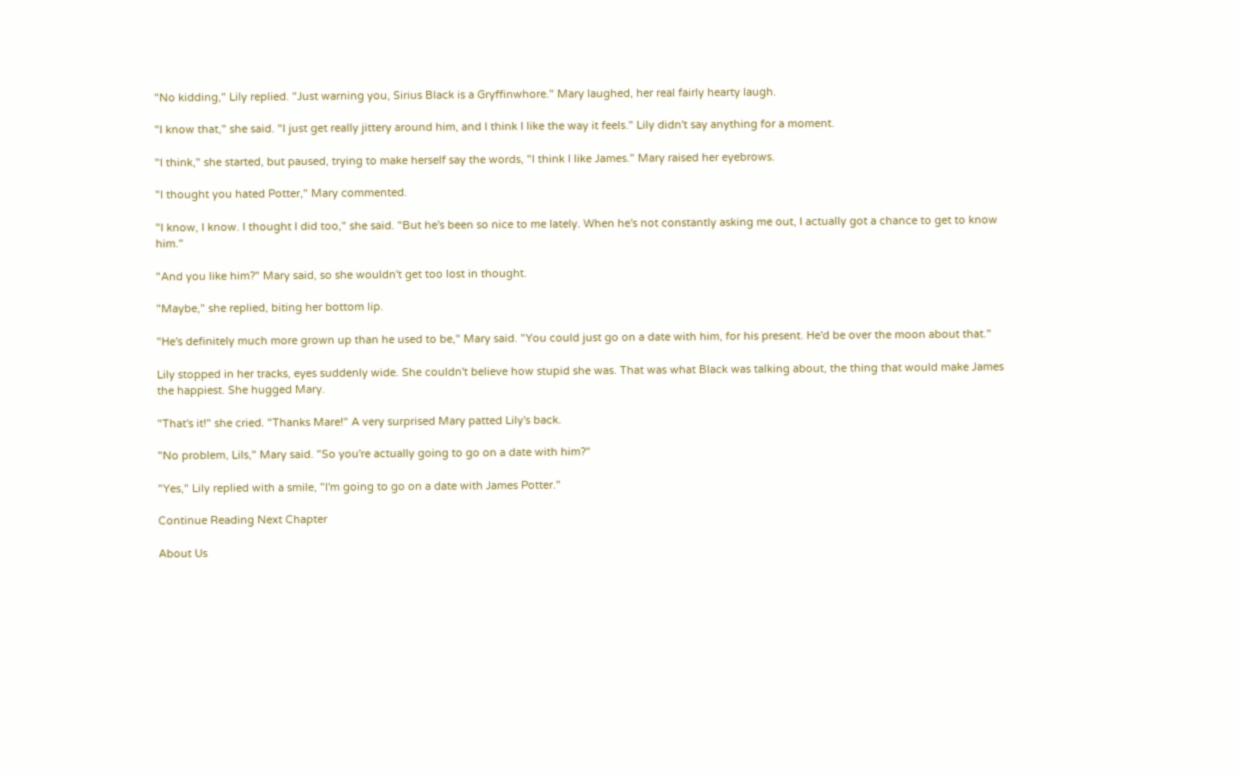"No kidding," Lily replied. "Just warning you, Sirius Black is a Gryffinwhore." Mary laughed, her real fairly hearty laugh.

"I know that," she said. "I just get really jittery around him, and I think I like the way it feels." Lily didn't say anything for a moment.

"I think," she started, but paused, trying to make herself say the words, "I think I like James." Mary raised her eyebrows.

"I thought you hated Potter," Mary commented.

"I know, I know. I thought I did too," she said. "But he's been so nice to me lately. When he's not constantly asking me out, I actually got a chance to get to know him."

"And you like him?" Mary said, so she wouldn't get too lost in thought.

"Maybe," she replied, biting her bottom lip.

"He's definitely much more grown up than he used to be," Mary said. "You could just go on a date with him, for his present. He'd be over the moon about that."

Lily stopped in her tracks, eyes suddenly wide. She couldn't believe how stupid she was. That was what Black was talking about, the thing that would make James the happiest. She hugged Mary.

"That's it!" she cried. "Thanks Mare!" A very surprised Mary patted Lily's back.

"No problem, Lils," Mary said. "So you're actually going to go on a date with him?"

"Yes," Lily replied with a smile, "I'm going to go on a date with James Potter."

Continue Reading Next Chapter

About Us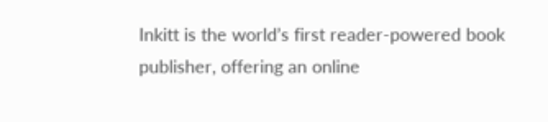Inkitt is the world’s first reader-powered book publisher, offering an online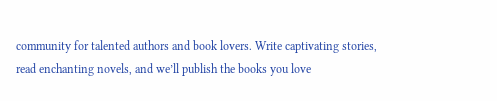community for talented authors and book lovers. Write captivating stories, read enchanting novels, and we’ll publish the books you love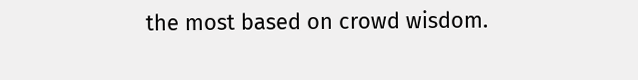the most based on crowd wisdom.